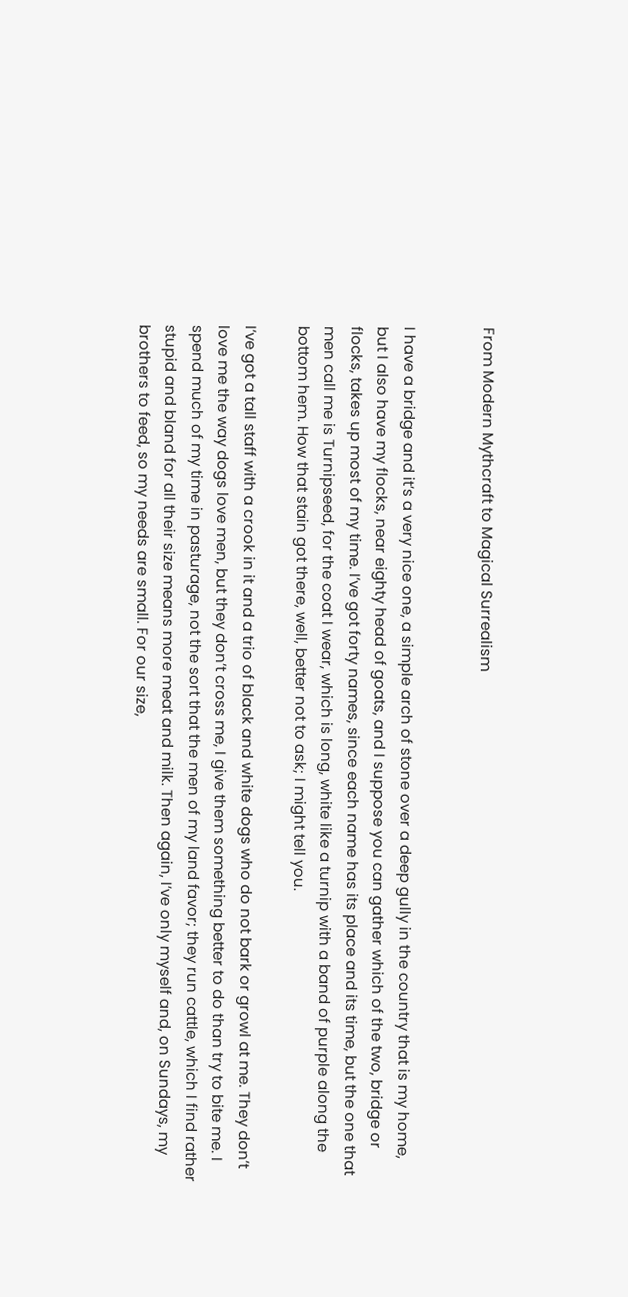From Modern Mythcraft to Magical Surrealism


I have a bridge and it’s a very nice one, a simple arch of stone over a deep gully in the country that is my home, but I also have my flocks, near eighty head of goats, and I suppose you can gather which of the two, bridge or flocks, takes up most of my time. I’ve got forty names, since each name has its place and its time, but the one that men call me is Turnipseed, for the coat I wear, which is long, white like a turnip with a band of purple along the bottom hem. How that stain got there, well, better not to ask; I might tell you.

I’ve got a tall staff with a crook in it and a trio of black and white dogs who do not bark or growl at me. They don’t love me the way dogs love men, but they don’t cross me, I give them something better to do than try to bite me. I spend much of my time in pasturage, not the sort that the men of my land favor; they run cattle, which I find rather stupid and bland for all their size means more meat and milk. Then again, I’ve only myself and, on Sundays, my brothers to feed, so my needs are small. For our size,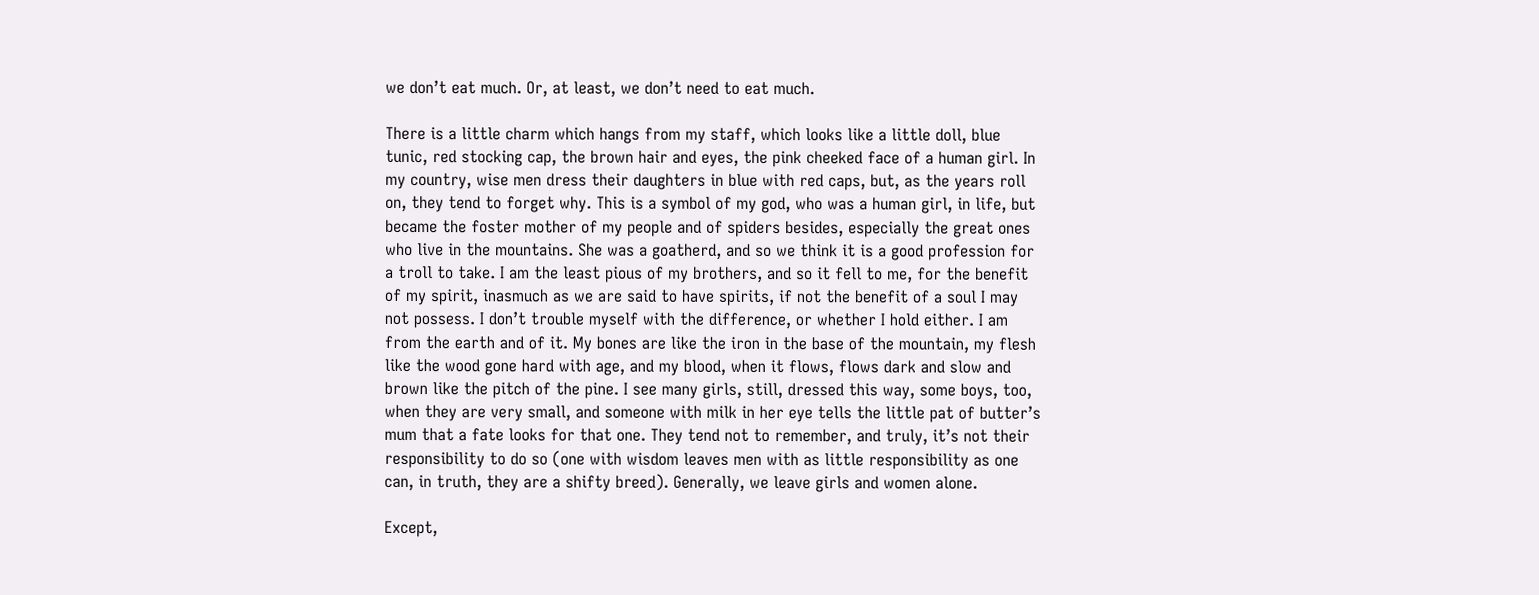we don’t eat much. Or, at least, we don’t need to eat much.

There is a little charm which hangs from my staff, which looks like a little doll, blue tunic, red stocking cap, the brown hair and eyes, the pink cheeked face of a human girl. In my country, wise men dress their daughters in blue with red caps, but, as the years roll on, they tend to forget why. This is a symbol of my god, who was a human girl, in life, but became the foster mother of my people and of spiders besides, especially the great ones who live in the mountains. She was a goatherd, and so we think it is a good profession for a troll to take. I am the least pious of my brothers, and so it fell to me, for the benefit of my spirit, inasmuch as we are said to have spirits, if not the benefit of a soul I may not possess. I don’t trouble myself with the difference, or whether I hold either. I am from the earth and of it. My bones are like the iron in the base of the mountain, my flesh like the wood gone hard with age, and my blood, when it flows, flows dark and slow and brown like the pitch of the pine. I see many girls, still, dressed this way, some boys, too, when they are very small, and someone with milk in her eye tells the little pat of butter’s mum that a fate looks for that one. They tend not to remember, and truly, it’s not their responsibility to do so (one with wisdom leaves men with as little responsibility as one can, in truth, they are a shifty breed). Generally, we leave girls and women alone.

Except,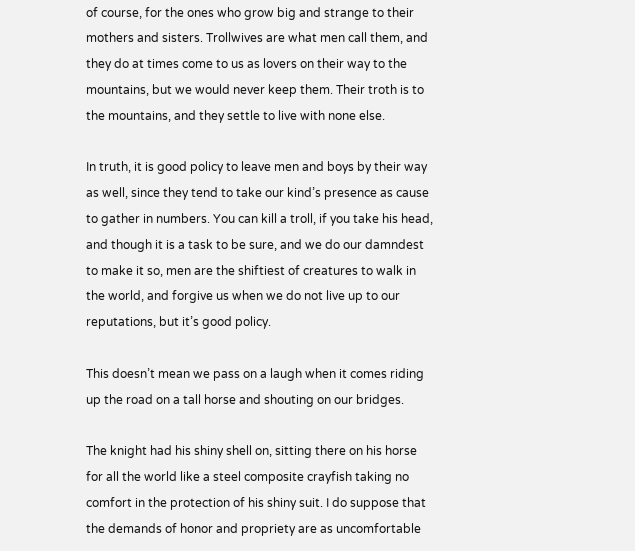of course, for the ones who grow big and strange to their mothers and sisters. Trollwives are what men call them, and they do at times come to us as lovers on their way to the mountains, but we would never keep them. Their troth is to the mountains, and they settle to live with none else.

In truth, it is good policy to leave men and boys by their way as well, since they tend to take our kind’s presence as cause to gather in numbers. You can kill a troll, if you take his head, and though it is a task to be sure, and we do our damndest to make it so, men are the shiftiest of creatures to walk in the world, and forgive us when we do not live up to our reputations, but it’s good policy.

This doesn’t mean we pass on a laugh when it comes riding up the road on a tall horse and shouting on our bridges.

The knight had his shiny shell on, sitting there on his horse for all the world like a steel composite crayfish taking no comfort in the protection of his shiny suit. I do suppose that the demands of honor and propriety are as uncomfortable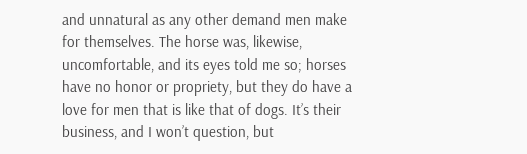and unnatural as any other demand men make for themselves. The horse was, likewise, uncomfortable, and its eyes told me so; horses have no honor or propriety, but they do have a love for men that is like that of dogs. It’s their business, and I won’t question, but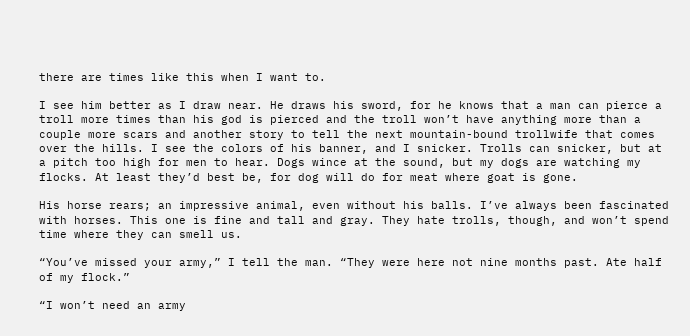there are times like this when I want to.

I see him better as I draw near. He draws his sword, for he knows that a man can pierce a troll more times than his god is pierced and the troll won’t have anything more than a couple more scars and another story to tell the next mountain-bound trollwife that comes over the hills. I see the colors of his banner, and I snicker. Trolls can snicker, but at a pitch too high for men to hear. Dogs wince at the sound, but my dogs are watching my flocks. At least they’d best be, for dog will do for meat where goat is gone.

His horse rears; an impressive animal, even without his balls. I’ve always been fascinated with horses. This one is fine and tall and gray. They hate trolls, though, and won’t spend time where they can smell us.

“You’ve missed your army,” I tell the man. “They were here not nine months past. Ate half of my flock.”

“I won’t need an army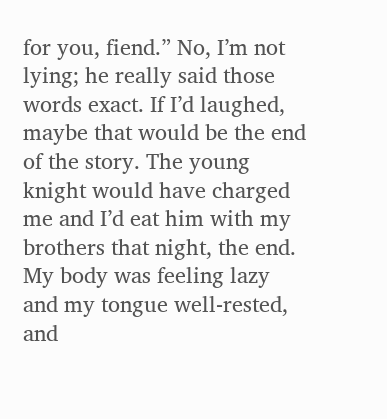for you, fiend.” No, I’m not lying; he really said those words exact. If I’d laughed, maybe that would be the end of the story. The young knight would have charged me and I’d eat him with my brothers that night, the end. My body was feeling lazy and my tongue well-rested, and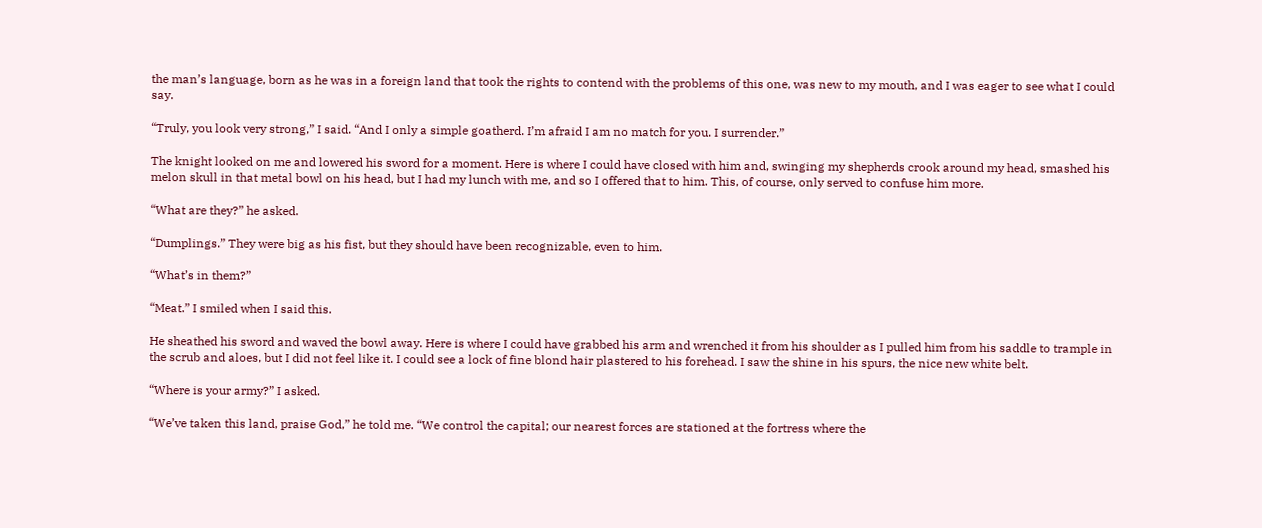the man’s language, born as he was in a foreign land that took the rights to contend with the problems of this one, was new to my mouth, and I was eager to see what I could say.

“Truly, you look very strong,” I said. “And I only a simple goatherd. I’m afraid I am no match for you. I surrender.”

The knight looked on me and lowered his sword for a moment. Here is where I could have closed with him and, swinging my shepherds crook around my head, smashed his melon skull in that metal bowl on his head, but I had my lunch with me, and so I offered that to him. This, of course, only served to confuse him more.

“What are they?” he asked.

“Dumplings.” They were big as his fist, but they should have been recognizable, even to him.

“What’s in them?”

“Meat.” I smiled when I said this.

He sheathed his sword and waved the bowl away. Here is where I could have grabbed his arm and wrenched it from his shoulder as I pulled him from his saddle to trample in the scrub and aloes, but I did not feel like it. I could see a lock of fine blond hair plastered to his forehead. I saw the shine in his spurs, the nice new white belt.

“Where is your army?” I asked.

“We’ve taken this land, praise God,” he told me. “We control the capital; our nearest forces are stationed at the fortress where the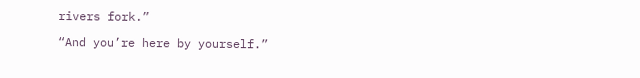rivers fork.”

“And you’re here by yourself.”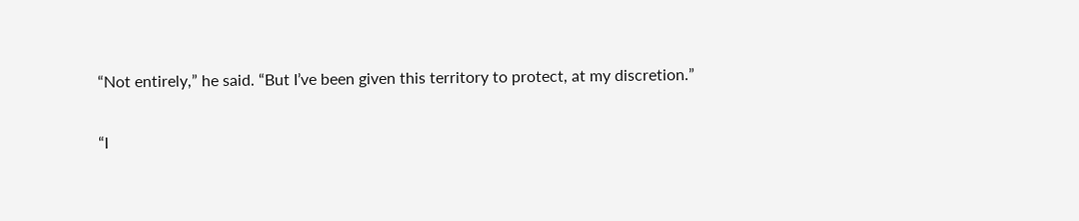“Not entirely,” he said. “But I’ve been given this territory to protect, at my discretion.”

“I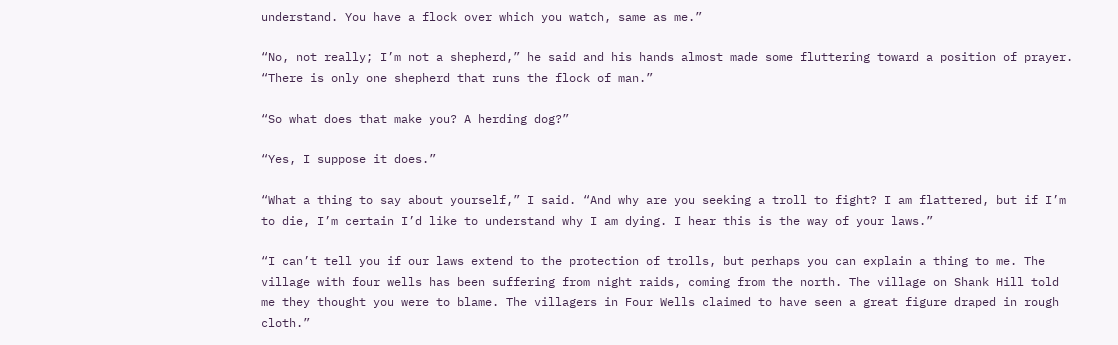understand. You have a flock over which you watch, same as me.”

“No, not really; I’m not a shepherd,” he said and his hands almost made some fluttering toward a position of prayer. “There is only one shepherd that runs the flock of man.”

“So what does that make you? A herding dog?”

“Yes, I suppose it does.”

“What a thing to say about yourself,” I said. “And why are you seeking a troll to fight? I am flattered, but if I’m to die, I’m certain I’d like to understand why I am dying. I hear this is the way of your laws.”

“I can’t tell you if our laws extend to the protection of trolls, but perhaps you can explain a thing to me. The village with four wells has been suffering from night raids, coming from the north. The village on Shank Hill told me they thought you were to blame. The villagers in Four Wells claimed to have seen a great figure draped in rough cloth.”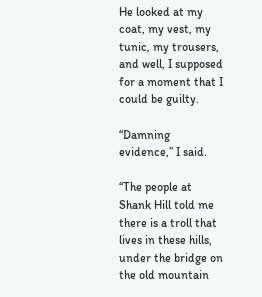He looked at my coat, my vest, my tunic, my trousers, and well, I supposed for a moment that I could be guilty.

“Damning evidence,” I said.

“The people at Shank Hill told me there is a troll that lives in these hills, under the bridge on the old mountain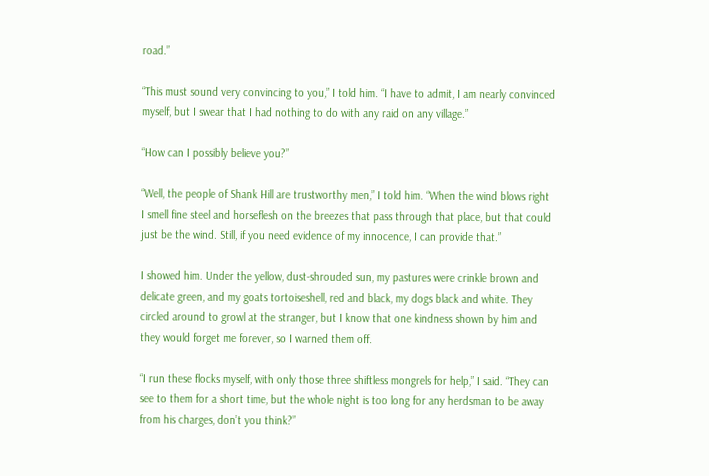road.”

“This must sound very convincing to you,” I told him. “I have to admit, I am nearly convinced myself, but I swear that I had nothing to do with any raid on any village.”

“How can I possibly believe you?”

“Well, the people of Shank Hill are trustworthy men,” I told him. “When the wind blows right I smell fine steel and horseflesh on the breezes that pass through that place, but that could just be the wind. Still, if you need evidence of my innocence, I can provide that.”

I showed him. Under the yellow, dust-shrouded sun, my pastures were crinkle brown and delicate green, and my goats tortoiseshell, red and black, my dogs black and white. They circled around to growl at the stranger, but I know that one kindness shown by him and they would forget me forever, so I warned them off.

“I run these flocks myself, with only those three shiftless mongrels for help,” I said. “They can see to them for a short time, but the whole night is too long for any herdsman to be away from his charges, don’t you think?”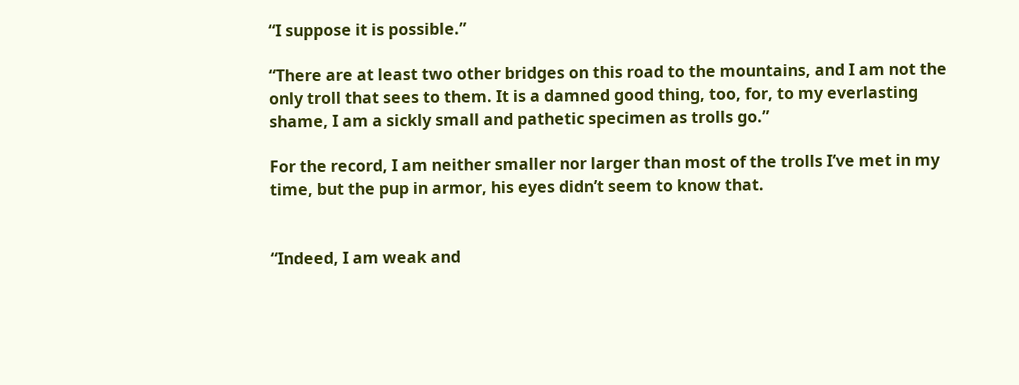“I suppose it is possible.”

“There are at least two other bridges on this road to the mountains, and I am not the only troll that sees to them. It is a damned good thing, too, for, to my everlasting shame, I am a sickly small and pathetic specimen as trolls go.”

For the record, I am neither smaller nor larger than most of the trolls I’ve met in my time, but the pup in armor, his eyes didn’t seem to know that.


“Indeed, I am weak and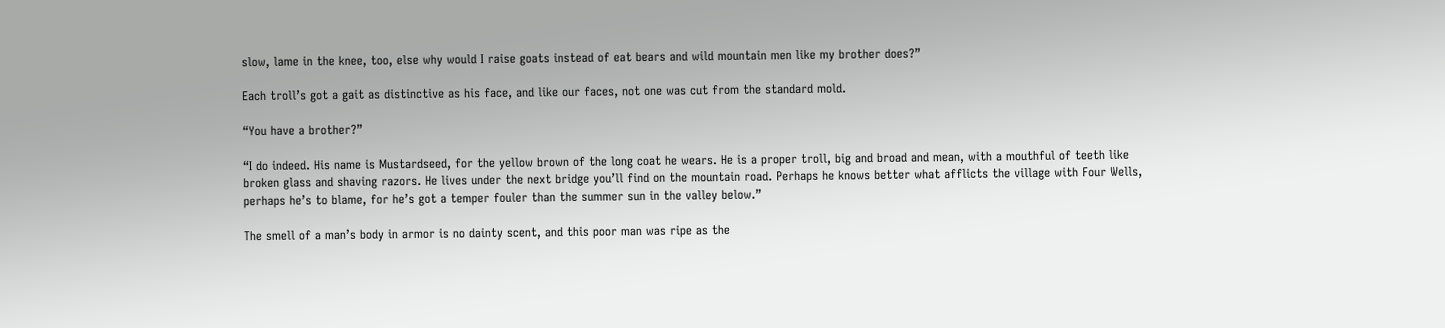slow, lame in the knee, too, else why would I raise goats instead of eat bears and wild mountain men like my brother does?”

Each troll’s got a gait as distinctive as his face, and like our faces, not one was cut from the standard mold.

“You have a brother?”

“I do indeed. His name is Mustardseed, for the yellow brown of the long coat he wears. He is a proper troll, big and broad and mean, with a mouthful of teeth like broken glass and shaving razors. He lives under the next bridge you’ll find on the mountain road. Perhaps he knows better what afflicts the village with Four Wells, perhaps he’s to blame, for he’s got a temper fouler than the summer sun in the valley below.”

The smell of a man’s body in armor is no dainty scent, and this poor man was ripe as the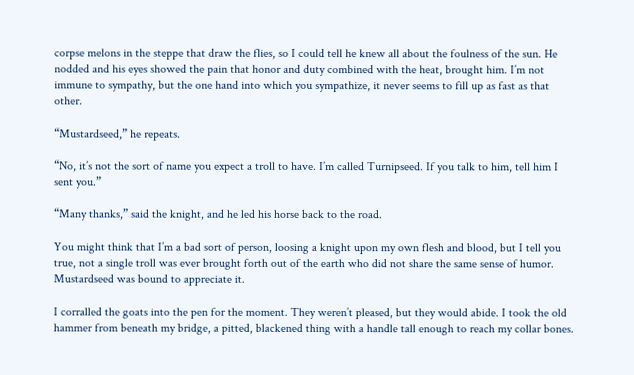corpse melons in the steppe that draw the flies, so I could tell he knew all about the foulness of the sun. He nodded and his eyes showed the pain that honor and duty combined with the heat, brought him. I’m not immune to sympathy, but the one hand into which you sympathize, it never seems to fill up as fast as that other.

“Mustardseed,” he repeats.

“No, it’s not the sort of name you expect a troll to have. I’m called Turnipseed. If you talk to him, tell him I sent you.”

“Many thanks,” said the knight, and he led his horse back to the road.

You might think that I’m a bad sort of person, loosing a knight upon my own flesh and blood, but I tell you true, not a single troll was ever brought forth out of the earth who did not share the same sense of humor. Mustardseed was bound to appreciate it.

I corralled the goats into the pen for the moment. They weren’t pleased, but they would abide. I took the old hammer from beneath my bridge, a pitted, blackened thing with a handle tall enough to reach my collar bones.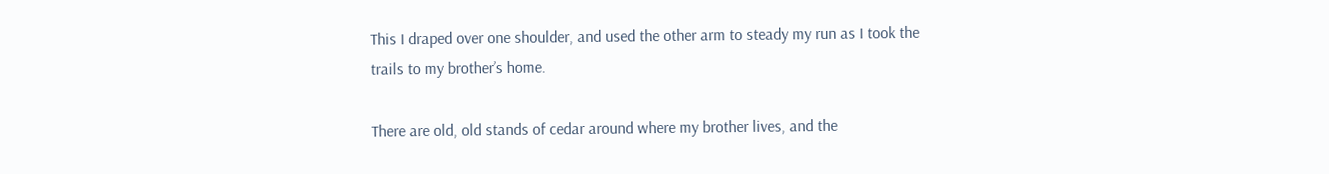This I draped over one shoulder, and used the other arm to steady my run as I took the trails to my brother’s home.

There are old, old stands of cedar around where my brother lives, and the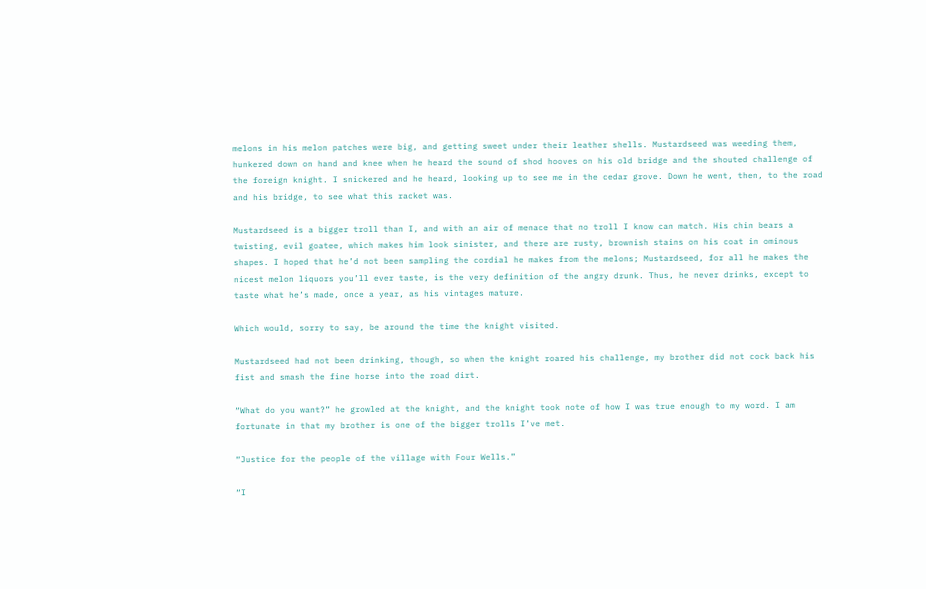melons in his melon patches were big, and getting sweet under their leather shells. Mustardseed was weeding them, hunkered down on hand and knee when he heard the sound of shod hooves on his old bridge and the shouted challenge of the foreign knight. I snickered and he heard, looking up to see me in the cedar grove. Down he went, then, to the road and his bridge, to see what this racket was.

Mustardseed is a bigger troll than I, and with an air of menace that no troll I know can match. His chin bears a twisting, evil goatee, which makes him look sinister, and there are rusty, brownish stains on his coat in ominous shapes. I hoped that he’d not been sampling the cordial he makes from the melons; Mustardseed, for all he makes the nicest melon liquors you’ll ever taste, is the very definition of the angry drunk. Thus, he never drinks, except to taste what he’s made, once a year, as his vintages mature.

Which would, sorry to say, be around the time the knight visited.

Mustardseed had not been drinking, though, so when the knight roared his challenge, my brother did not cock back his fist and smash the fine horse into the road dirt.

“What do you want?” he growled at the knight, and the knight took note of how I was true enough to my word. I am fortunate in that my brother is one of the bigger trolls I’ve met.

“Justice for the people of the village with Four Wells.”

“I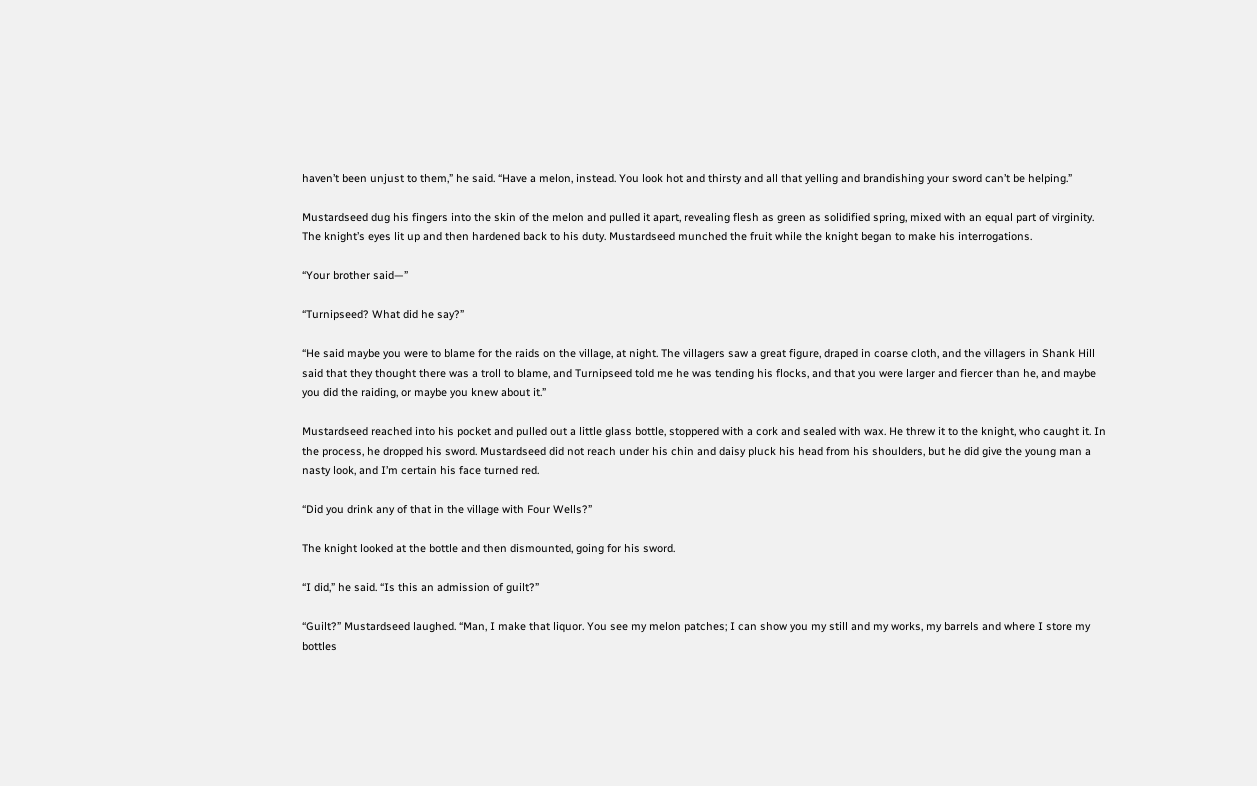haven’t been unjust to them,” he said. “Have a melon, instead. You look hot and thirsty and all that yelling and brandishing your sword can’t be helping.”

Mustardseed dug his fingers into the skin of the melon and pulled it apart, revealing flesh as green as solidified spring, mixed with an equal part of virginity. The knight’s eyes lit up and then hardened back to his duty. Mustardseed munched the fruit while the knight began to make his interrogations.

“Your brother said—”

“Turnipseed? What did he say?”

“He said maybe you were to blame for the raids on the village, at night. The villagers saw a great figure, draped in coarse cloth, and the villagers in Shank Hill said that they thought there was a troll to blame, and Turnipseed told me he was tending his flocks, and that you were larger and fiercer than he, and maybe you did the raiding, or maybe you knew about it.”

Mustardseed reached into his pocket and pulled out a little glass bottle, stoppered with a cork and sealed with wax. He threw it to the knight, who caught it. In the process, he dropped his sword. Mustardseed did not reach under his chin and daisy pluck his head from his shoulders, but he did give the young man a nasty look, and I’m certain his face turned red.

“Did you drink any of that in the village with Four Wells?”

The knight looked at the bottle and then dismounted, going for his sword.

“I did,” he said. “Is this an admission of guilt?”

“Guilt?” Mustardseed laughed. “Man, I make that liquor. You see my melon patches; I can show you my still and my works, my barrels and where I store my bottles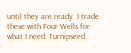until they are ready. I trade these with Four Wells for what I need. Turnipseed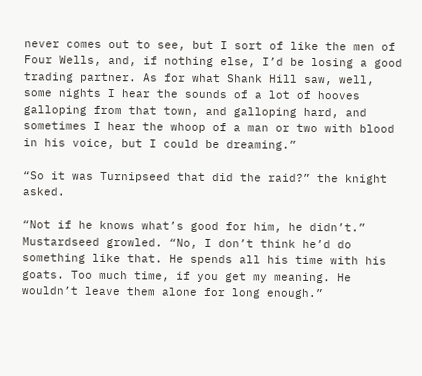never comes out to see, but I sort of like the men of Four Wells, and, if nothing else, I’d be losing a good trading partner. As for what Shank Hill saw, well, some nights I hear the sounds of a lot of hooves galloping from that town, and galloping hard, and sometimes I hear the whoop of a man or two with blood in his voice, but I could be dreaming.”

“So it was Turnipseed that did the raid?” the knight asked.

“Not if he knows what’s good for him, he didn’t.” Mustardseed growled. “No, I don’t think he’d do something like that. He spends all his time with his goats. Too much time, if you get my meaning. He wouldn’t leave them alone for long enough.”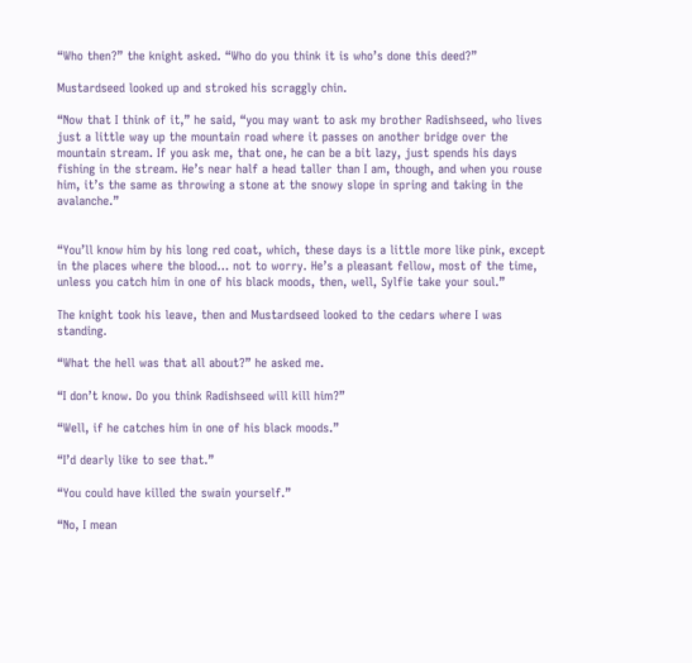“Who then?” the knight asked. “Who do you think it is who’s done this deed?”

Mustardseed looked up and stroked his scraggly chin.

“Now that I think of it,” he said, “you may want to ask my brother Radishseed, who lives just a little way up the mountain road where it passes on another bridge over the mountain stream. If you ask me, that one, he can be a bit lazy, just spends his days fishing in the stream. He’s near half a head taller than I am, though, and when you rouse him, it’s the same as throwing a stone at the snowy slope in spring and taking in the avalanche.”


“You’ll know him by his long red coat, which, these days is a little more like pink, except in the places where the blood… not to worry. He’s a pleasant fellow, most of the time, unless you catch him in one of his black moods, then, well, Sylfie take your soul.”

The knight took his leave, then and Mustardseed looked to the cedars where I was standing.

“What the hell was that all about?” he asked me.

“I don’t know. Do you think Radishseed will kill him?”

“Well, if he catches him in one of his black moods.”

“I’d dearly like to see that.”

“You could have killed the swain yourself.”

“No, I mean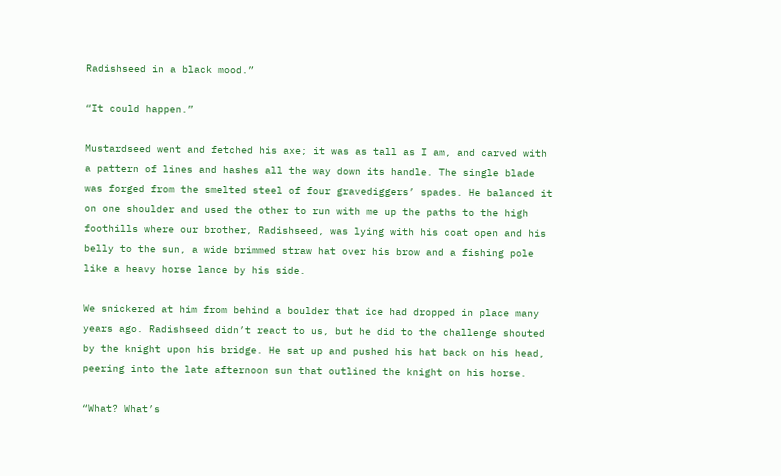Radishseed in a black mood.”

“It could happen.”

Mustardseed went and fetched his axe; it was as tall as I am, and carved with a pattern of lines and hashes all the way down its handle. The single blade was forged from the smelted steel of four gravediggers’ spades. He balanced it on one shoulder and used the other to run with me up the paths to the high foothills where our brother, Radishseed, was lying with his coat open and his belly to the sun, a wide brimmed straw hat over his brow and a fishing pole like a heavy horse lance by his side.

We snickered at him from behind a boulder that ice had dropped in place many years ago. Radishseed didn’t react to us, but he did to the challenge shouted by the knight upon his bridge. He sat up and pushed his hat back on his head, peering into the late afternoon sun that outlined the knight on his horse.

“What? What’s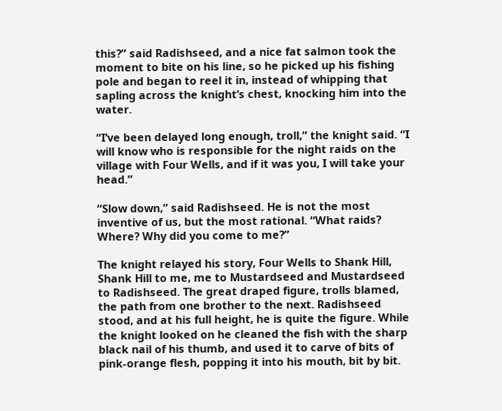this?” said Radishseed, and a nice fat salmon took the moment to bite on his line, so he picked up his fishing pole and began to reel it in, instead of whipping that sapling across the knight’s chest, knocking him into the water.

“I’ve been delayed long enough, troll,” the knight said. “I will know who is responsible for the night raids on the village with Four Wells, and if it was you, I will take your head.”

“Slow down,” said Radishseed. He is not the most inventive of us, but the most rational. “What raids? Where? Why did you come to me?”

The knight relayed his story, Four Wells to Shank Hill, Shank Hill to me, me to Mustardseed and Mustardseed to Radishseed. The great draped figure, trolls blamed, the path from one brother to the next. Radishseed stood, and at his full height, he is quite the figure. While the knight looked on he cleaned the fish with the sharp black nail of his thumb, and used it to carve of bits of pink-orange flesh, popping it into his mouth, bit by bit.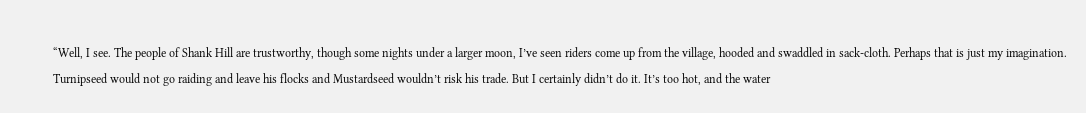“Well, I see. The people of Shank Hill are trustworthy, though some nights under a larger moon, I’ve seen riders come up from the village, hooded and swaddled in sack-cloth. Perhaps that is just my imagination. Turnipseed would not go raiding and leave his flocks and Mustardseed wouldn’t risk his trade. But I certainly didn’t do it. It’s too hot, and the water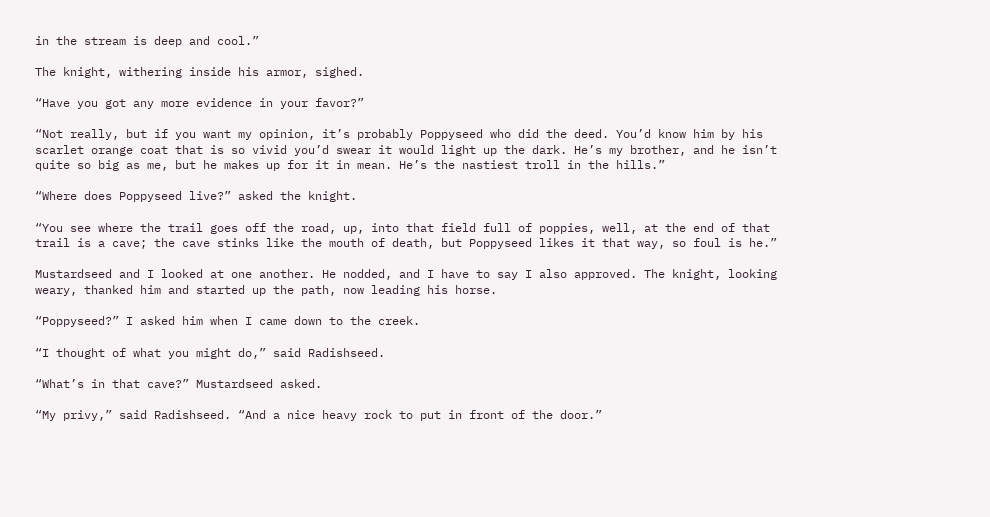in the stream is deep and cool.”

The knight, withering inside his armor, sighed.

“Have you got any more evidence in your favor?”

“Not really, but if you want my opinion, it’s probably Poppyseed who did the deed. You’d know him by his scarlet orange coat that is so vivid you’d swear it would light up the dark. He’s my brother, and he isn’t quite so big as me, but he makes up for it in mean. He’s the nastiest troll in the hills.”

“Where does Poppyseed live?” asked the knight.

“You see where the trail goes off the road, up, into that field full of poppies, well, at the end of that trail is a cave; the cave stinks like the mouth of death, but Poppyseed likes it that way, so foul is he.”

Mustardseed and I looked at one another. He nodded, and I have to say I also approved. The knight, looking weary, thanked him and started up the path, now leading his horse.

“Poppyseed?” I asked him when I came down to the creek.

“I thought of what you might do,” said Radishseed.

“What’s in that cave?” Mustardseed asked.

“My privy,” said Radishseed. “And a nice heavy rock to put in front of the door.”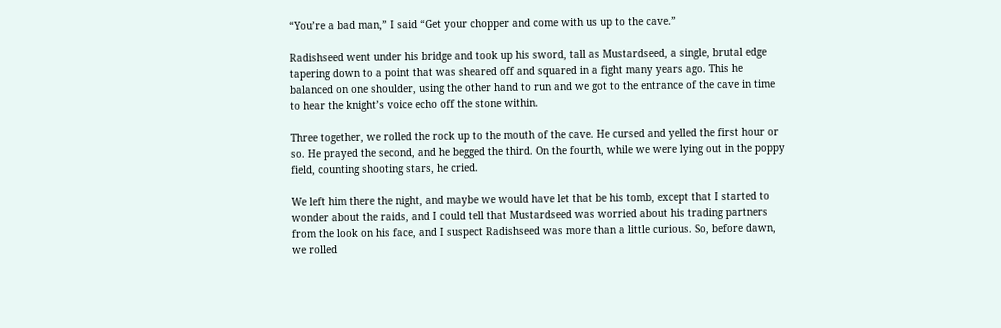“You’re a bad man,” I said “Get your chopper and come with us up to the cave.”

Radishseed went under his bridge and took up his sword, tall as Mustardseed, a single, brutal edge tapering down to a point that was sheared off and squared in a fight many years ago. This he balanced on one shoulder, using the other hand to run and we got to the entrance of the cave in time to hear the knight’s voice echo off the stone within.

Three together, we rolled the rock up to the mouth of the cave. He cursed and yelled the first hour or so. He prayed the second, and he begged the third. On the fourth, while we were lying out in the poppy field, counting shooting stars, he cried.

We left him there the night, and maybe we would have let that be his tomb, except that I started to wonder about the raids, and I could tell that Mustardseed was worried about his trading partners from the look on his face, and I suspect Radishseed was more than a little curious. So, before dawn, we rolled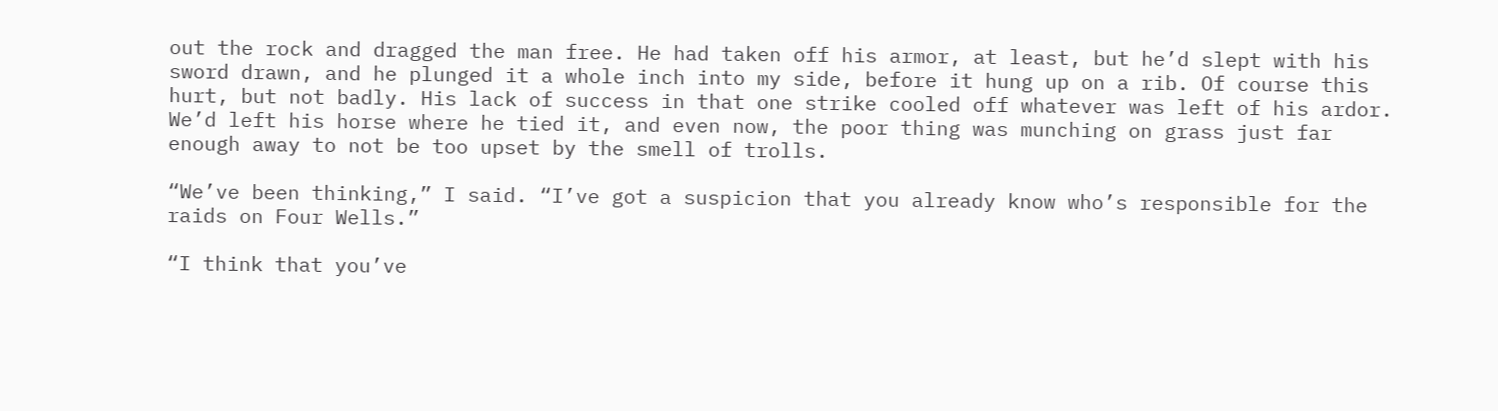out the rock and dragged the man free. He had taken off his armor, at least, but he’d slept with his sword drawn, and he plunged it a whole inch into my side, before it hung up on a rib. Of course this hurt, but not badly. His lack of success in that one strike cooled off whatever was left of his ardor. We’d left his horse where he tied it, and even now, the poor thing was munching on grass just far enough away to not be too upset by the smell of trolls.

“We’ve been thinking,” I said. “I’ve got a suspicion that you already know who’s responsible for the raids on Four Wells.”

“I think that you’ve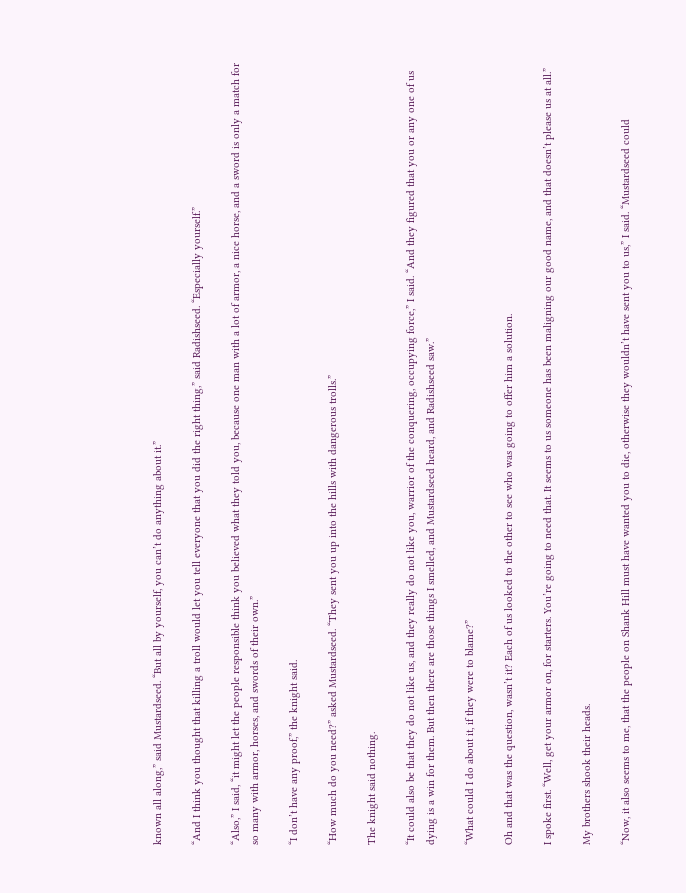known all along,” said Mustardseed. “But all by yourself, you can’t do anything about it.”

“And I think you thought that killing a troll would let you tell everyone that you did the right thing,” said Radishseed. “Especially yourself.”

“Also,” I said, “it might let the people responsible think you believed what they told you, because one man with a lot of armor, a nice horse, and a sword is only a match for so many with armor, horses, and swords of their own.”

“I don’t have any proof,” the knight said.

“How much do you need?” asked Mustardseed. “They sent you up into the hills with dangerous trolls.”

The knight said nothing.

“It could also be that they do not like us, and they really do not like you, warrior of the conquering, occupying force,” I said. “And they figured that you or any one of us dying is a win for them. But then there are those things I smelled, and Mustardseed heard, and Radishseed saw.”

“What could I do about it, if they were to blame?”

Oh and that was the question, wasn’t it? Each of us looked to the other to see who was going to offer him a solution.

I spoke first. “Well, get your armor on, for starters. You’re going to need that. It seems to us someone has been maligning our good name, and that doesn’t please us at all.”

My brothers shook their heads.

“Now, it also seems to me, that the people on Shank Hill must have wanted you to die, otherwise they wouldn’t have sent you to us,” I said. “Mustardseed could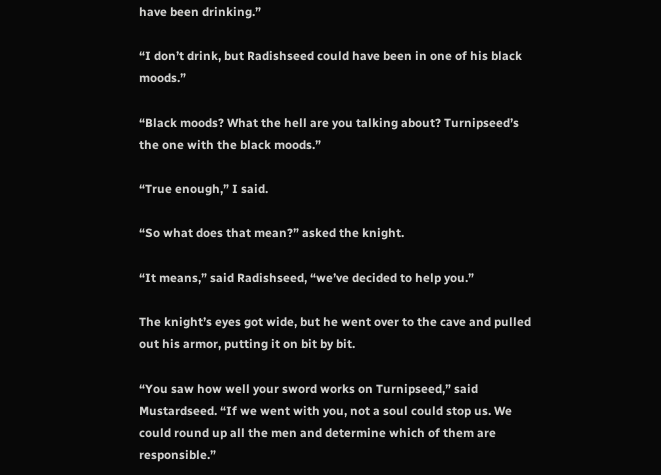have been drinking.”

“I don’t drink, but Radishseed could have been in one of his black moods.”

“Black moods? What the hell are you talking about? Turnipseed’s the one with the black moods.”

“True enough,” I said.

“So what does that mean?” asked the knight.

“It means,” said Radishseed, “we’ve decided to help you.”

The knight’s eyes got wide, but he went over to the cave and pulled out his armor, putting it on bit by bit.

“You saw how well your sword works on Turnipseed,” said Mustardseed. “If we went with you, not a soul could stop us. We could round up all the men and determine which of them are responsible.”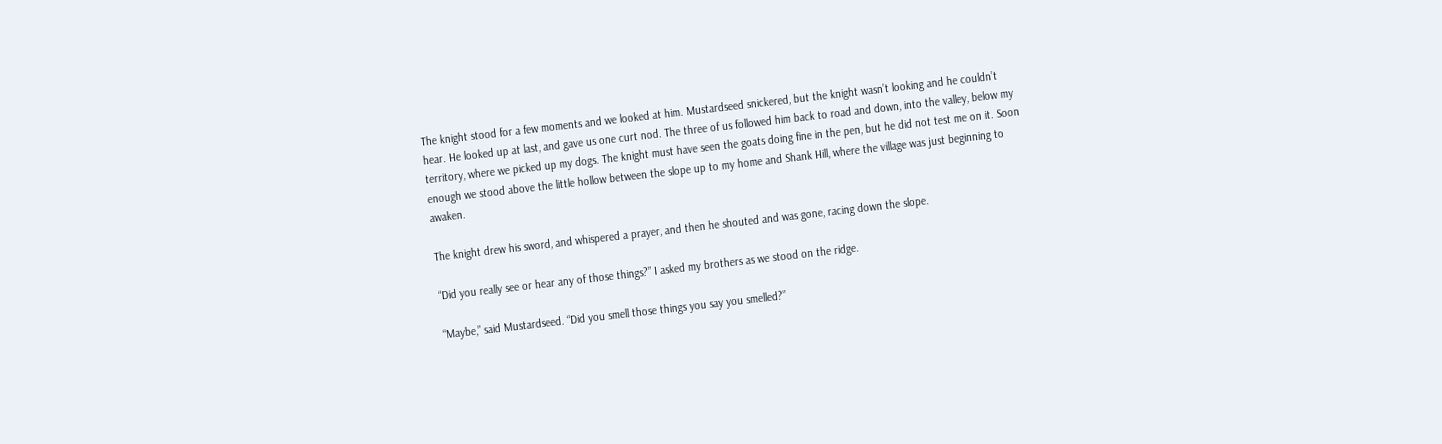The knight stood for a few moments and we looked at him. Mustardseed snickered, but the knight wasn’t looking and he couldn’t hear. He looked up at last, and gave us one curt nod. The three of us followed him back to road and down, into the valley, below my territory, where we picked up my dogs. The knight must have seen the goats doing fine in the pen, but he did not test me on it. Soon enough we stood above the little hollow between the slope up to my home and Shank Hill, where the village was just beginning to awaken.

The knight drew his sword, and whispered a prayer, and then he shouted and was gone, racing down the slope.

“Did you really see or hear any of those things?” I asked my brothers as we stood on the ridge.

“Maybe,” said Mustardseed. “Did you smell those things you say you smelled?”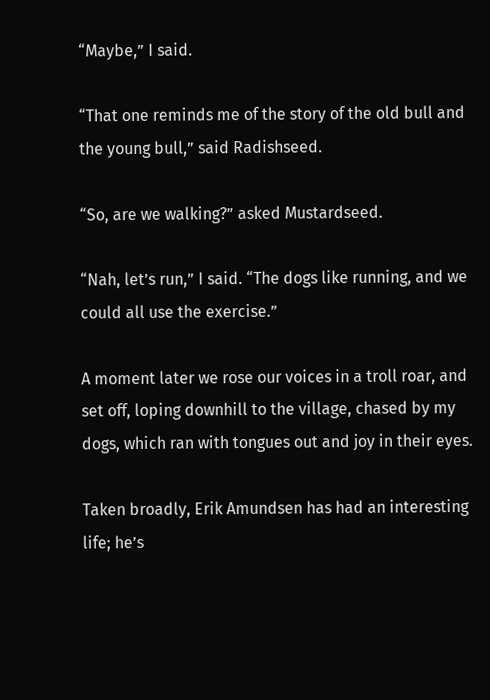“Maybe,” I said.

“That one reminds me of the story of the old bull and the young bull,” said Radishseed.

“So, are we walking?” asked Mustardseed.

“Nah, let’s run,” I said. “The dogs like running, and we could all use the exercise.”

A moment later we rose our voices in a troll roar, and set off, loping downhill to the village, chased by my dogs, which ran with tongues out and joy in their eyes.

Taken broadly, Erik Amundsen has had an interesting life; he’s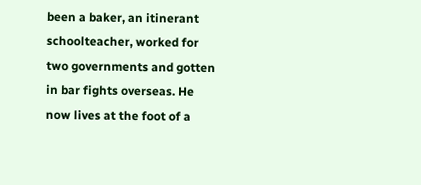been a baker, an itinerant schoolteacher, worked for two governments and gotten in bar fights overseas. He now lives at the foot of a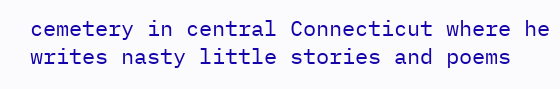cemetery in central Connecticut where he writes nasty little stories and poems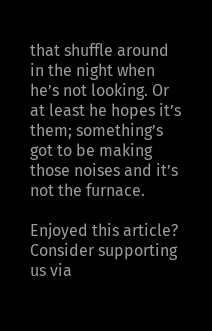that shuffle around in the night when he’s not looking. Or at least he hopes it’s them; something’s got to be making those noises and it’s not the furnace.

Enjoyed this article? Consider supporting us via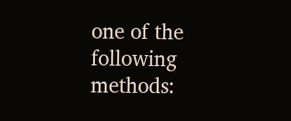one of the following methods: